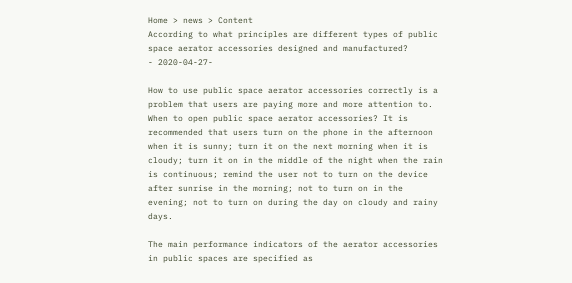Home > news > Content
According to what principles are different types of public space aerator accessories designed and manufactured?
- 2020-04-27-

How to use public space aerator accessories correctly is a problem that users are paying more and more attention to. When to open public space aerator accessories? It is recommended that users turn on the phone in the afternoon when it is sunny; turn it on the next morning when it is cloudy; turn it on in the middle of the night when the rain is continuous; remind the user not to turn on the device after sunrise in the morning; not to turn on in the evening; not to turn on during the day on cloudy and rainy days.

The main performance indicators of the aerator accessories in public spaces are specified as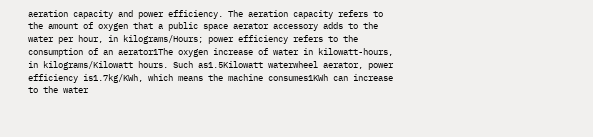aeration capacity and power efficiency. The aeration capacity refers to the amount of oxygen that a public space aerator accessory adds to the water per hour, in kilograms/Hours; power efficiency refers to the consumption of an aerator1The oxygen increase of water in kilowatt-hours, in kilograms/Kilowatt hours. Such as1.5Kilowatt waterwheel aerator, power efficiency is1.7kg/KWh, which means the machine consumes1KWh can increase to the water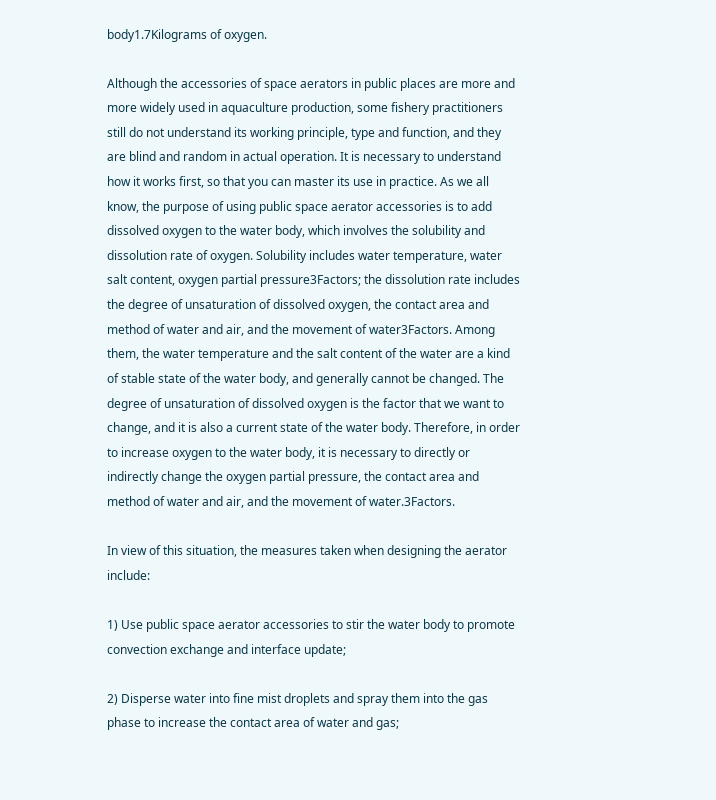body1.7Kilograms of oxygen.

Although the accessories of space aerators in public places are more and more widely used in aquaculture production, some fishery practitioners still do not understand its working principle, type and function, and they are blind and random in actual operation. It is necessary to understand how it works first, so that you can master its use in practice. As we all know, the purpose of using public space aerator accessories is to add dissolved oxygen to the water body, which involves the solubility and dissolution rate of oxygen. Solubility includes water temperature, water salt content, oxygen partial pressure3Factors; the dissolution rate includes the degree of unsaturation of dissolved oxygen, the contact area and method of water and air, and the movement of water3Factors. Among them, the water temperature and the salt content of the water are a kind of stable state of the water body, and generally cannot be changed. The degree of unsaturation of dissolved oxygen is the factor that we want to change, and it is also a current state of the water body. Therefore, in order to increase oxygen to the water body, it is necessary to directly or indirectly change the oxygen partial pressure, the contact area and method of water and air, and the movement of water.3Factors.

In view of this situation, the measures taken when designing the aerator include:

1) Use public space aerator accessories to stir the water body to promote convection exchange and interface update;

2) Disperse water into fine mist droplets and spray them into the gas phase to increase the contact area of water and gas;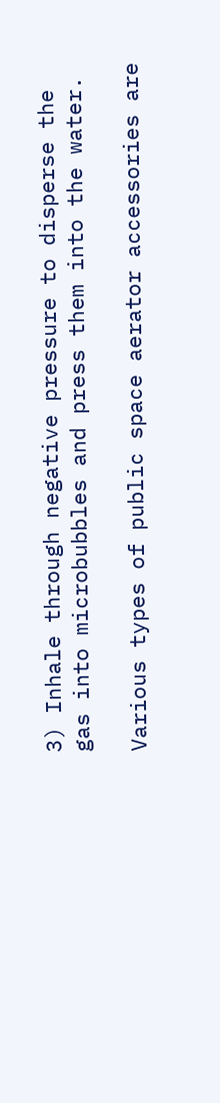3) Inhale through negative pressure to disperse the gas into microbubbles and press them into the water.

Various types of public space aerator accessories are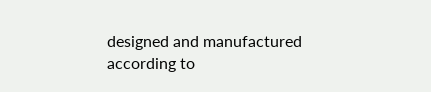designed and manufactured according to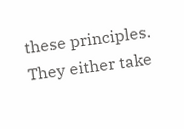these principles. They either take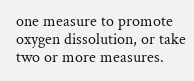one measure to promote oxygen dissolution, or take two or more measures.